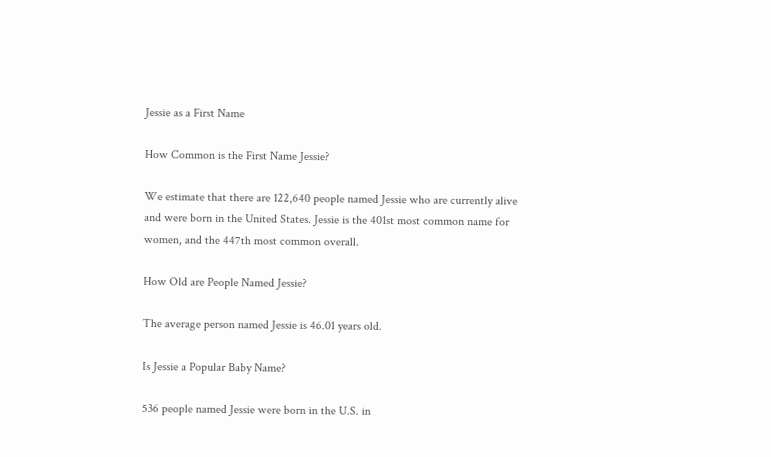Jessie as a First Name

How Common is the First Name Jessie?

We estimate that there are 122,640 people named Jessie who are currently alive and were born in the United States. Jessie is the 401st most common name for women, and the 447th most common overall.

How Old are People Named Jessie?

The average person named Jessie is 46.01 years old.

Is Jessie a Popular Baby Name?

536 people named Jessie were born in the U.S. in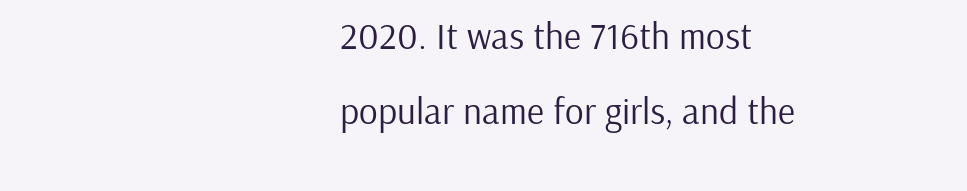2020. It was the 716th most popular name for girls, and the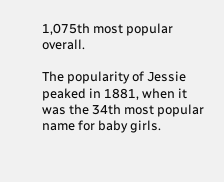1,075th most popular overall.

The popularity of Jessie peaked in 1881, when it was the 34th most popular name for baby girls.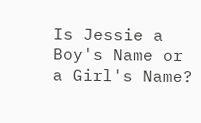Is Jessie a Boy's Name or a Girl's Name?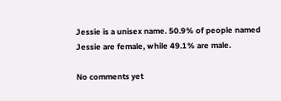Jessie is a unisex name. 50.9% of people named Jessie are female, while 49.1% are male.

No comments yet